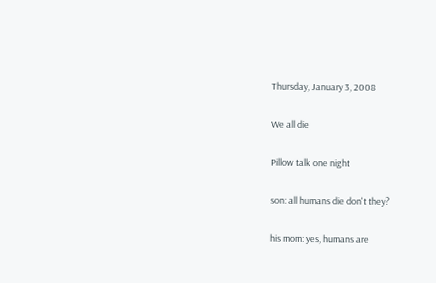Thursday, January 3, 2008

We all die

Pillow talk one night

son: all humans die don't they?

his mom: yes, humans are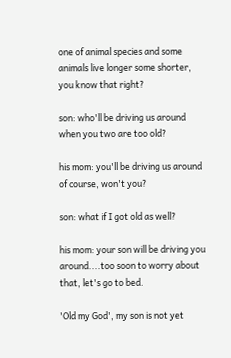one of animal species and some animals live longer some shorter, you know that right?

son: who'll be driving us around when you two are too old?

his mom: you'll be driving us around of course, won't you?

son: what if I got old as well?

his mom: your son will be driving you around....too soon to worry about that, let's go to bed.

'Old my God', my son is not yet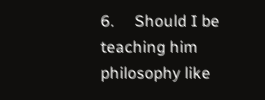6.     Should I be teaching him philosophy like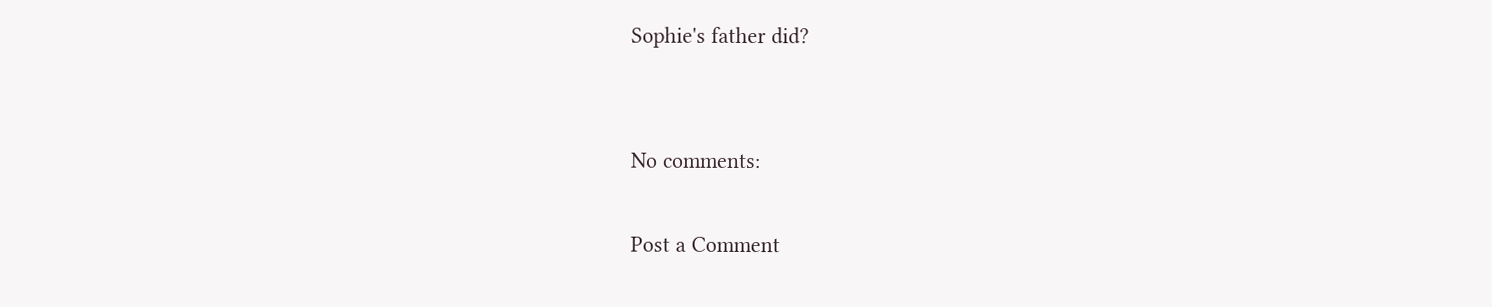Sophie's father did?


No comments:

Post a Comment